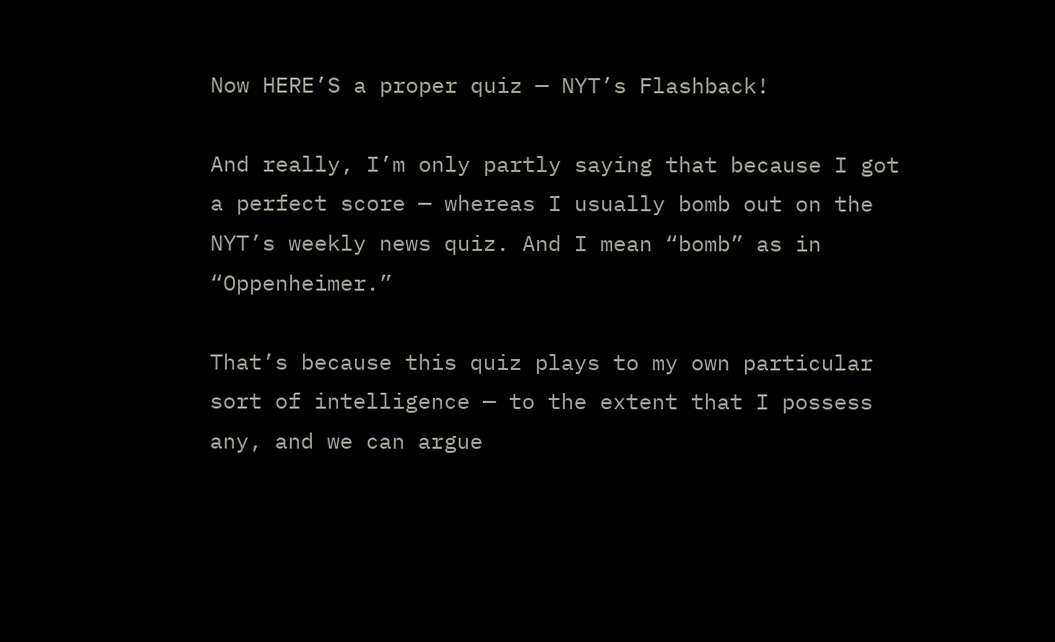Now HERE’S a proper quiz — NYT’s Flashback!

And really, I’m only partly saying that because I got a perfect score — whereas I usually bomb out on the NYT’s weekly news quiz. And I mean “bomb” as in “Oppenheimer.”

That’s because this quiz plays to my own particular sort of intelligence — to the extent that I possess any, and we can argue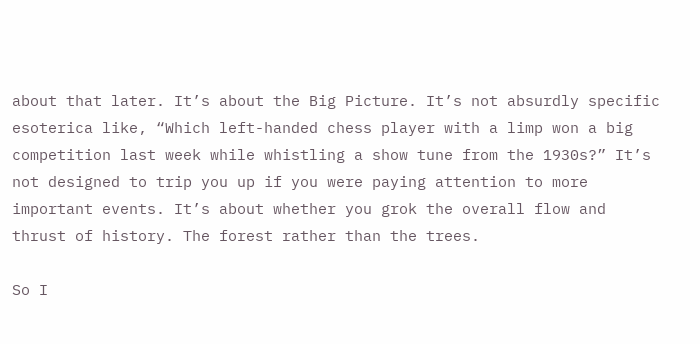about that later. It’s about the Big Picture. It’s not absurdly specific esoterica like, “Which left-handed chess player with a limp won a big competition last week while whistling a show tune from the 1930s?” It’s not designed to trip you up if you were paying attention to more important events. It’s about whether you grok the overall flow and thrust of history. The forest rather than the trees.

So I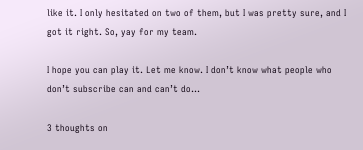like it. I only hesitated on two of them, but I was pretty sure, and I got it right. So, yay for my team.

I hope you can play it. Let me know. I don’t know what people who don’t subscribe can and can’t do…

3 thoughts on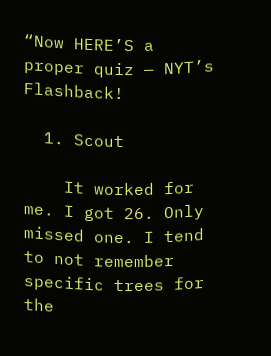“Now HERE’S a proper quiz — NYT’s Flashback!

  1. Scout

    It worked for me. I got 26. Only missed one. I tend to not remember specific trees for the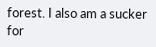forest. I also am a sucker for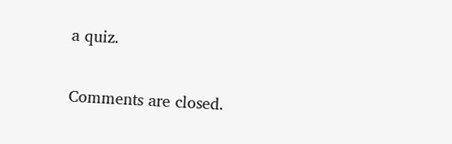a quiz.

Comments are closed.